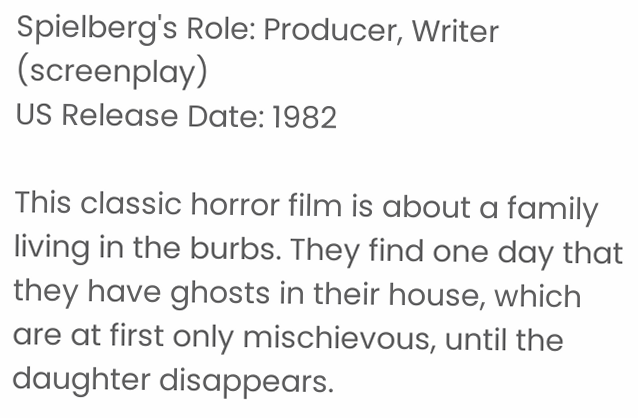Spielberg's Role: Producer, Writer (screenplay)
US Release Date: 1982

This classic horror film is about a family living in the burbs. They find one day that they have ghosts in their house, which are at first only mischievous, until the daughter disappears.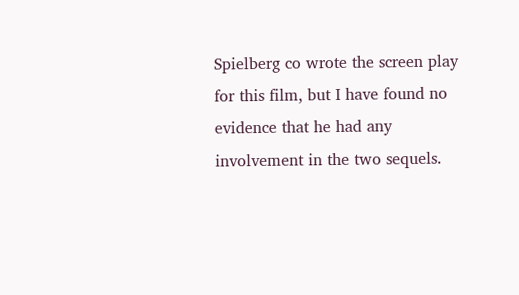Spielberg co wrote the screen play for this film, but I have found no evidence that he had any involvement in the two sequels.